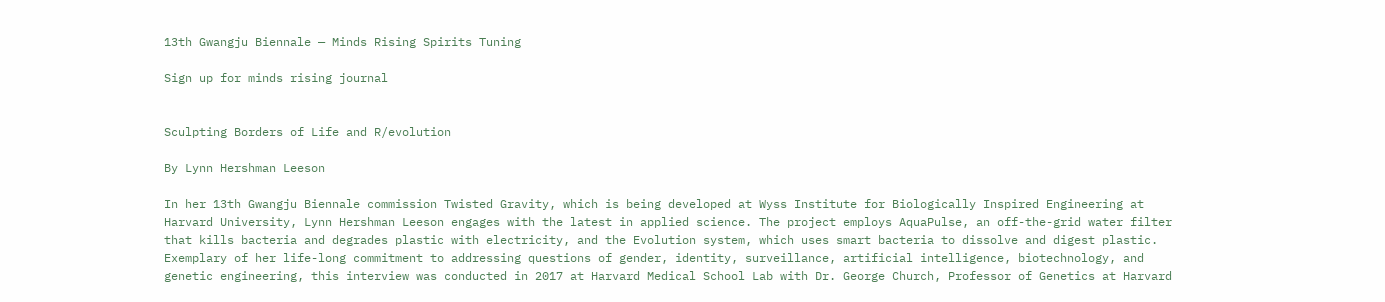13th Gwangju Biennale — Minds Rising Spirits Tuning

Sign up for minds rising journal


Sculpting Borders of Life and R/evolution

By Lynn Hershman Leeson

In her 13th Gwangju Biennale commission Twisted Gravity, which is being developed at Wyss Institute for Biologically Inspired Engineering at Harvard University, Lynn Hershman Leeson engages with the latest in applied science. The project employs AquaPulse, an off-the-grid water filter that kills bacteria and degrades plastic with electricity, and the Evolution system, which uses smart bacteria to dissolve and digest plastic. Exemplary of her life-long commitment to addressing questions of gender, identity, surveillance, artificial intelligence, biotechnology, and genetic engineering, this interview was conducted in 2017 at Harvard Medical School Lab with Dr. George Church, Professor of Genetics at Harvard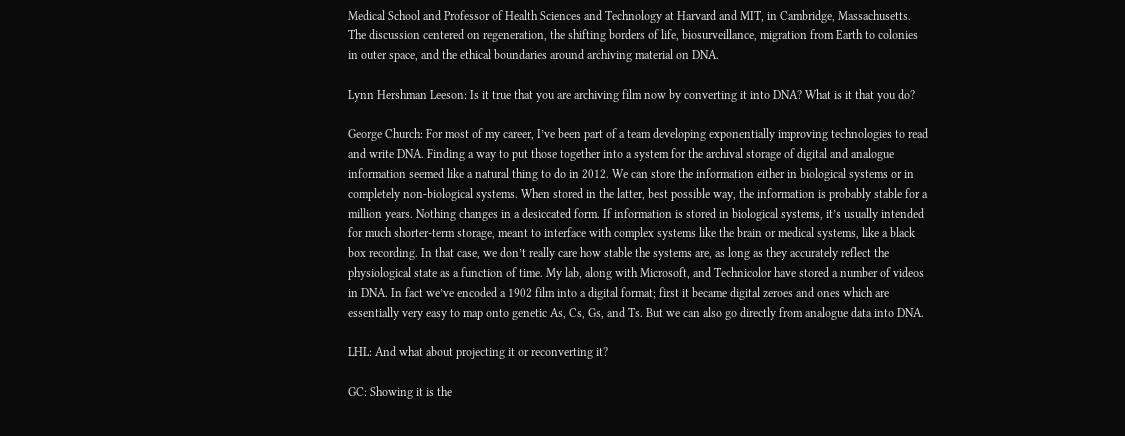Medical School and Professor of Health Sciences and Technology at Harvard and MIT, in Cambridge, Massachusetts. The discussion centered on regeneration, the shifting borders of life, biosurveillance, migration from Earth to colonies in outer space, and the ethical boundaries around archiving material on DNA.

Lynn Hershman Leeson: Is it true that you are archiving film now by converting it into DNA? What is it that you do?

George Church: For most of my career, I’ve been part of a team developing exponentially improving technologies to read and write DNA. Finding a way to put those together into a system for the archival storage of digital and analogue information seemed like a natural thing to do in 2012. We can store the information either in biological systems or in completely non-biological systems. When stored in the latter, best possible way, the information is probably stable for a million years. Nothing changes in a desiccated form. If information is stored in biological systems, it’s usually intended for much shorter-term storage, meant to interface with complex systems like the brain or medical systems, like a black box recording. In that case, we don’t really care how stable the systems are, as long as they accurately reflect the physiological state as a function of time. My lab, along with Microsoft, and Technicolor have stored a number of videos in DNA. In fact we’ve encoded a 1902 film into a digital format; first it became digital zeroes and ones which are essentially very easy to map onto genetic As, Cs, Gs, and Ts. But we can also go directly from analogue data into DNA.

LHL: And what about projecting it or reconverting it?

GC: Showing it is the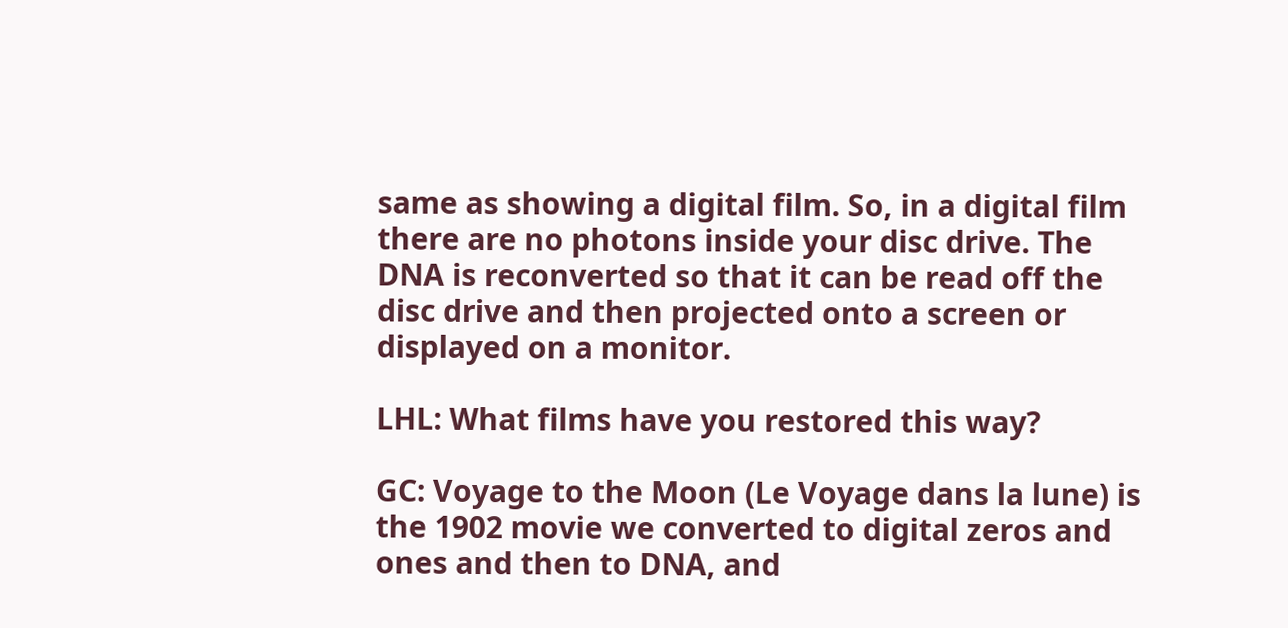same as showing a digital film. So, in a digital film there are no photons inside your disc drive. The DNA is reconverted so that it can be read off the disc drive and then projected onto a screen or displayed on a monitor.

LHL: What films have you restored this way?

GC: Voyage to the Moon (Le Voyage dans la lune) is the 1902 movie we converted to digital zeros and ones and then to DNA, and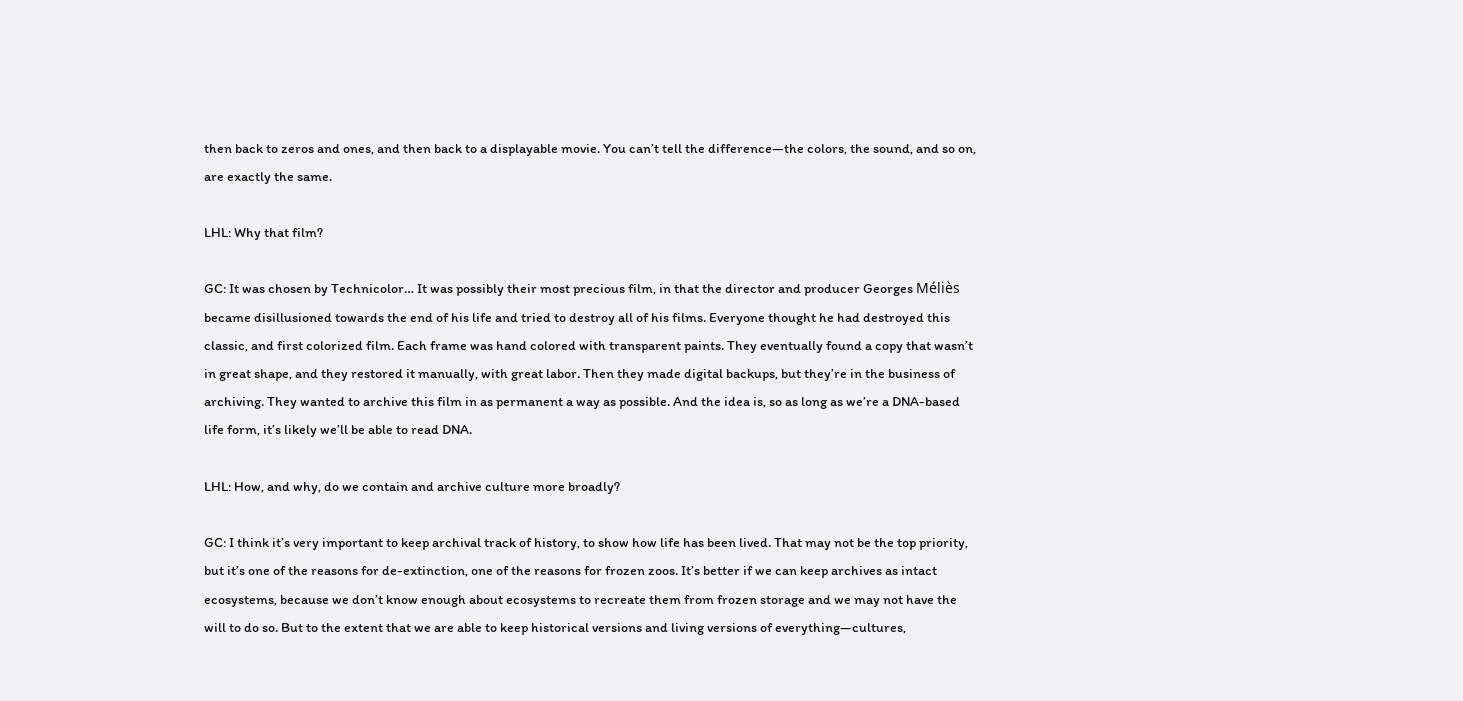then back to zeros and ones, and then back to a displayable movie. You can’t tell the difference—the colors, the sound, and so on, are exactly the same.

LHL: Why that film?

GC: It was chosen by Technicolor… It was possibly their most precious film, in that the director and producer Georges Méliès became disillusioned towards the end of his life and tried to destroy all of his films. Everyone thought he had destroyed this classic, and first colorized film. Each frame was hand colored with transparent paints. They eventually found a copy that wasn’t in great shape, and they restored it manually, with great labor. Then they made digital backups, but they’re in the business of archiving. They wanted to archive this film in as permanent a way as possible. And the idea is, so as long as we’re a DNA-based life form, it’s likely we’ll be able to read DNA.

LHL: How, and why, do we contain and archive culture more broadly?

GC: I think it’s very important to keep archival track of history, to show how life has been lived. That may not be the top priority, but it’s one of the reasons for de-extinction, one of the reasons for frozen zoos. It’s better if we can keep archives as intact ecosystems, because we don’t know enough about ecosystems to recreate them from frozen storage and we may not have the will to do so. But to the extent that we are able to keep historical versions and living versions of everything—cultures,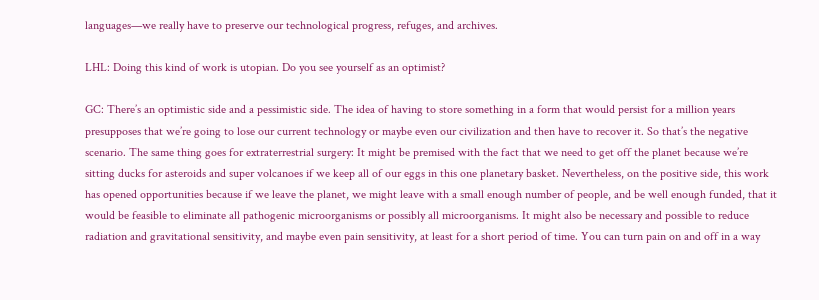languages—we really have to preserve our technological progress, refuges, and archives.

LHL: Doing this kind of work is utopian. Do you see yourself as an optimist?

GC: There’s an optimistic side and a pessimistic side. The idea of having to store something in a form that would persist for a million years presupposes that we’re going to lose our current technology or maybe even our civilization and then have to recover it. So that’s the negative scenario. The same thing goes for extraterrestrial surgery: It might be premised with the fact that we need to get off the planet because we’re sitting ducks for asteroids and super volcanoes if we keep all of our eggs in this one planetary basket. Nevertheless, on the positive side, this work has opened opportunities because if we leave the planet, we might leave with a small enough number of people, and be well enough funded, that it would be feasible to eliminate all pathogenic microorganisms or possibly all microorganisms. It might also be necessary and possible to reduce radiation and gravitational sensitivity, and maybe even pain sensitivity, at least for a short period of time. You can turn pain on and off in a way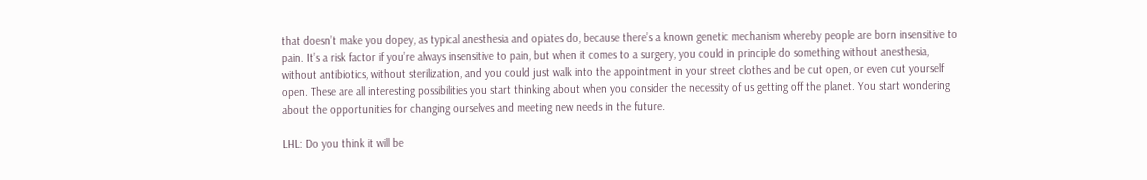that doesn’t make you dopey, as typical anesthesia and opiates do, because there’s a known genetic mechanism whereby people are born insensitive to pain. It’s a risk factor if you’re always insensitive to pain, but when it comes to a surgery, you could in principle do something without anesthesia, without antibiotics, without sterilization, and you could just walk into the appointment in your street clothes and be cut open, or even cut yourself open. These are all interesting possibilities you start thinking about when you consider the necessity of us getting off the planet. You start wondering about the opportunities for changing ourselves and meeting new needs in the future.

LHL: Do you think it will be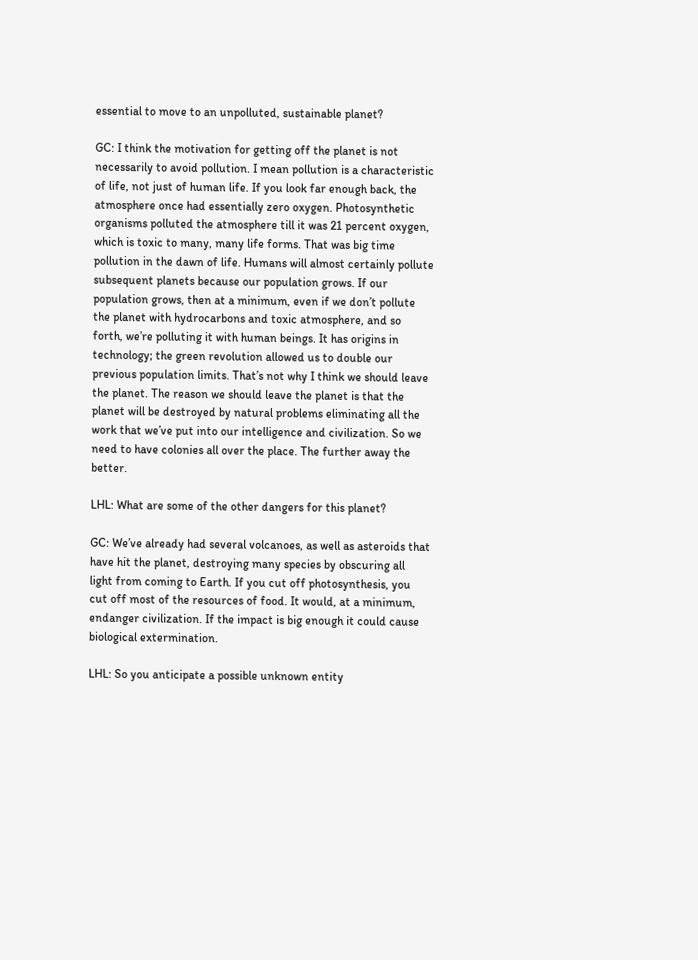essential to move to an unpolluted, sustainable planet?

GC: I think the motivation for getting off the planet is not necessarily to avoid pollution. I mean pollution is a characteristic of life, not just of human life. If you look far enough back, the atmosphere once had essentially zero oxygen. Photosynthetic organisms polluted the atmosphere till it was 21 percent oxygen, which is toxic to many, many life forms. That was big time pollution in the dawn of life. Humans will almost certainly pollute subsequent planets because our population grows. If our population grows, then at a minimum, even if we don’t pollute the planet with hydrocarbons and toxic atmosphere, and so forth, we’re polluting it with human beings. It has origins in technology; the green revolution allowed us to double our previous population limits. That’s not why I think we should leave the planet. The reason we should leave the planet is that the planet will be destroyed by natural problems eliminating all the work that we’ve put into our intelligence and civilization. So we need to have colonies all over the place. The further away the better.

LHL: What are some of the other dangers for this planet?

GC: We’ve already had several volcanoes, as well as asteroids that have hit the planet, destroying many species by obscuring all light from coming to Earth. If you cut off photosynthesis, you cut off most of the resources of food. It would, at a minimum, endanger civilization. If the impact is big enough it could cause biological extermination.

LHL: So you anticipate a possible unknown entity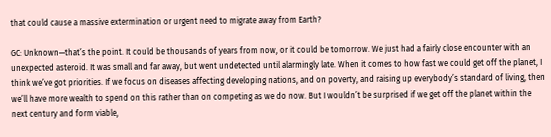that could cause a massive extermination or urgent need to migrate away from Earth?

GC: Unknown—that’s the point. It could be thousands of years from now, or it could be tomorrow. We just had a fairly close encounter with an unexpected asteroid. It was small and far away, but went undetected until alarmingly late. When it comes to how fast we could get off the planet, I think we’ve got priorities. If we focus on diseases affecting developing nations, and on poverty, and raising up everybody’s standard of living, then we’ll have more wealth to spend on this rather than on competing as we do now. But I wouldn’t be surprised if we get off the planet within the next century and form viable,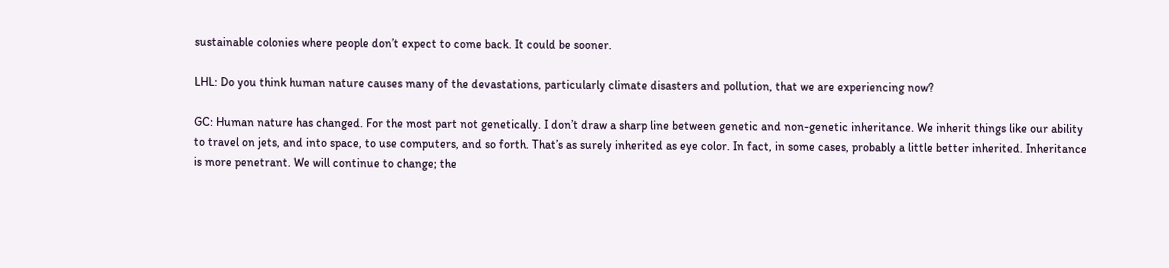sustainable colonies where people don’t expect to come back. It could be sooner.

LHL: Do you think human nature causes many of the devastations, particularly climate disasters and pollution, that we are experiencing now?

GC: Human nature has changed. For the most part not genetically. I don’t draw a sharp line between genetic and non-genetic inheritance. We inherit things like our ability to travel on jets, and into space, to use computers, and so forth. That’s as surely inherited as eye color. In fact, in some cases, probably a little better inherited. Inheritance is more penetrant. We will continue to change; the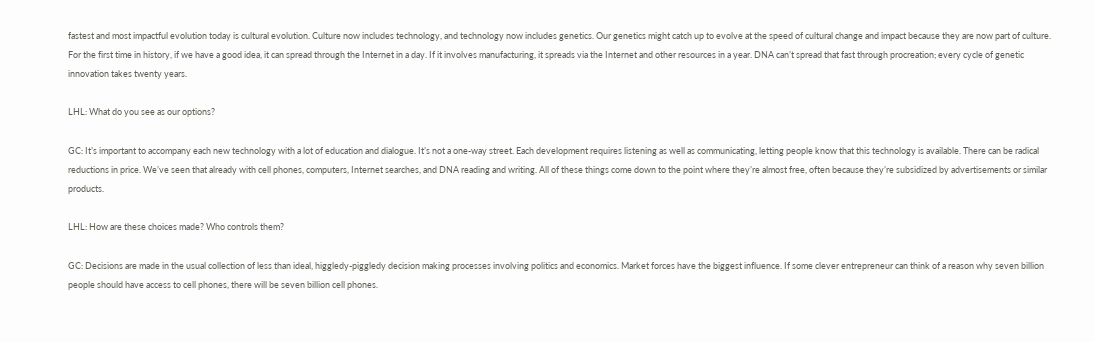fastest and most impactful evolution today is cultural evolution. Culture now includes technology, and technology now includes genetics. Our genetics might catch up to evolve at the speed of cultural change and impact because they are now part of culture. For the first time in history, if we have a good idea, it can spread through the Internet in a day. If it involves manufacturing, it spreads via the Internet and other resources in a year. DNA can’t spread that fast through procreation; every cycle of genetic innovation takes twenty years.

LHL: What do you see as our options?

GC: It’s important to accompany each new technology with a lot of education and dialogue. It’s not a one-way street. Each development requires listening as well as communicating, letting people know that this technology is available. There can be radical reductions in price. We’ve seen that already with cell phones, computers, Internet searches, and DNA reading and writing. All of these things come down to the point where they’re almost free, often because they’re subsidized by advertisements or similar products.

LHL: How are these choices made? Who controls them?

GC: Decisions are made in the usual collection of less than ideal, higgledy-piggledy decision making processes involving politics and economics. Market forces have the biggest influence. If some clever entrepreneur can think of a reason why seven billion people should have access to cell phones, there will be seven billion cell phones.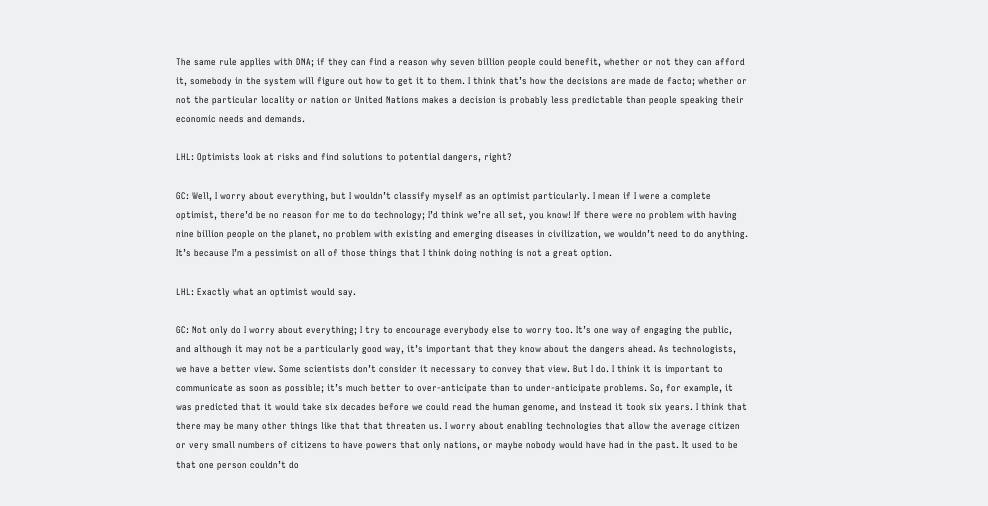The same rule applies with DNA; if they can find a reason why seven billion people could benefit, whether or not they can afford it, somebody in the system will figure out how to get it to them. I think that’s how the decisions are made de facto; whether or not the particular locality or nation or United Nations makes a decision is probably less predictable than people speaking their economic needs and demands.

LHL: Optimists look at risks and find solutions to potential dangers, right?

GC: Well, I worry about everything, but I wouldn’t classify myself as an optimist particularly. I mean if I were a complete optimist, there’d be no reason for me to do technology; I’d think we’re all set, you know! If there were no problem with having nine billion people on the planet, no problem with existing and emerging diseases in civilization, we wouldn’t need to do anything. It’s because I’m a pessimist on all of those things that I think doing nothing is not a great option.

LHL: Exactly what an optimist would say.

GC: Not only do I worry about everything; I try to encourage everybody else to worry too. It’s one way of engaging the public, and although it may not be a particularly good way, it’s important that they know about the dangers ahead. As technologists, we have a better view. Some scientists don’t consider it necessary to convey that view. But I do. I think it is important to communicate as soon as possible; it’s much better to over-anticipate than to under-anticipate problems. So, for example, it was predicted that it would take six decades before we could read the human genome, and instead it took six years. I think that there may be many other things like that that threaten us. I worry about enabling technologies that allow the average citizen or very small numbers of citizens to have powers that only nations, or maybe nobody would have had in the past. It used to be that one person couldn’t do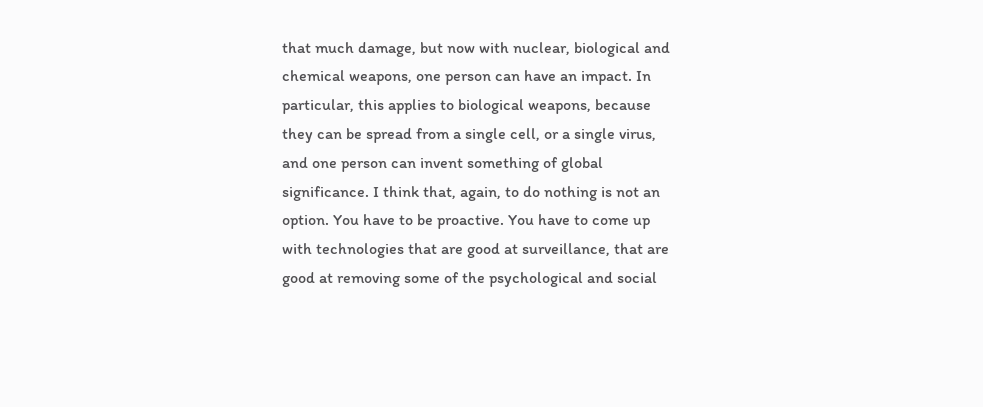that much damage, but now with nuclear, biological and chemical weapons, one person can have an impact. In particular, this applies to biological weapons, because they can be spread from a single cell, or a single virus, and one person can invent something of global significance. I think that, again, to do nothing is not an option. You have to be proactive. You have to come up with technologies that are good at surveillance, that are good at removing some of the psychological and social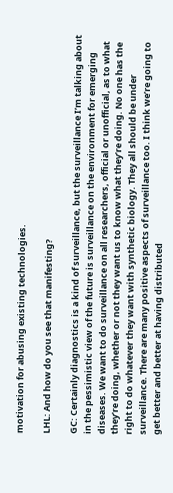motivation for abusing existing technologies.

LHL: And how do you see that manifesting?

GC: Certainly diagnostics is a kind of surveillance, but the surveillance I’m talking about in the pessimistic view of the future is surveillance on the environment for emerging diseases. We want to do surveillance on all researchers, official or unofficial, as to what they’re doing, whether or not they want us to know what they’re doing. No one has the right to do whatever they want with synthetic biology. They all should be under surveillance. There are many positive aspects of surveillance too. I think we’re going to get better and better at having distributed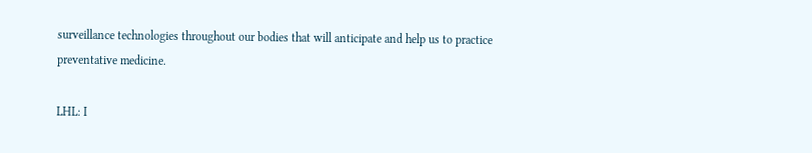surveillance technologies throughout our bodies that will anticipate and help us to practice preventative medicine.

LHL: I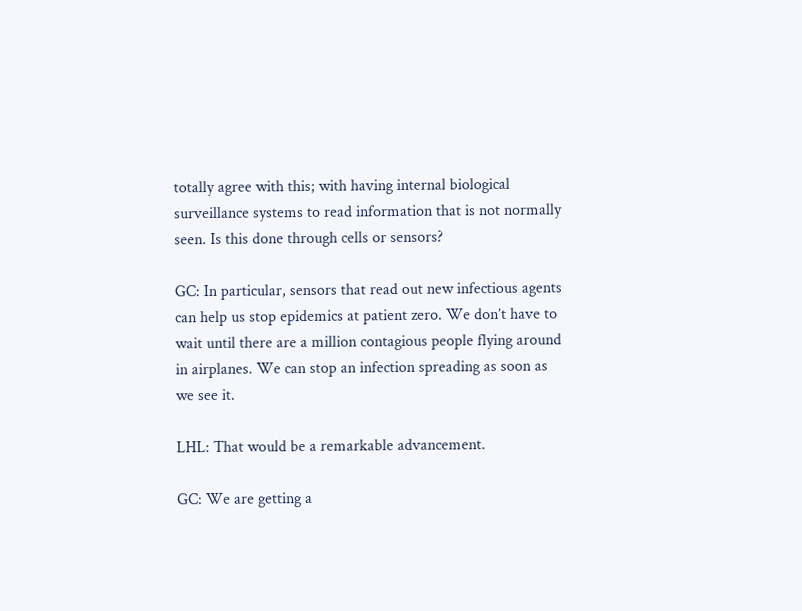totally agree with this; with having internal biological surveillance systems to read information that is not normally seen. Is this done through cells or sensors?

GC: In particular, sensors that read out new infectious agents can help us stop epidemics at patient zero. We don’t have to wait until there are a million contagious people flying around in airplanes. We can stop an infection spreading as soon as we see it.

LHL: That would be a remarkable advancement.

GC: We are getting a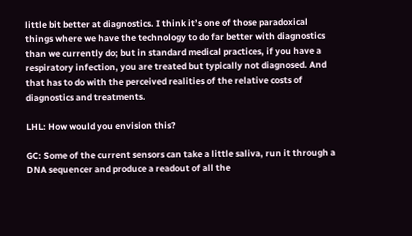little bit better at diagnostics. I think it’s one of those paradoxical things where we have the technology to do far better with diagnostics than we currently do; but in standard medical practices, if you have a respiratory infection, you are treated but typically not diagnosed. And that has to do with the perceived realities of the relative costs of diagnostics and treatments.

LHL: How would you envision this?

GC: Some of the current sensors can take a little saliva, run it through a DNA sequencer and produce a readout of all the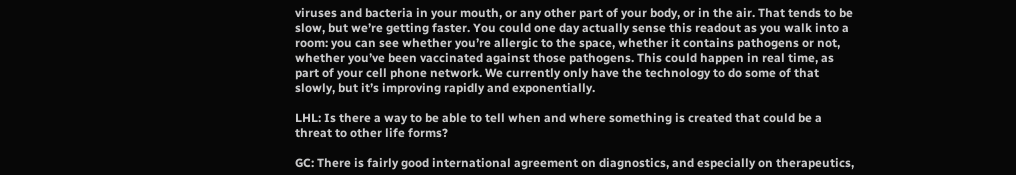viruses and bacteria in your mouth, or any other part of your body, or in the air. That tends to be slow, but we’re getting faster. You could one day actually sense this readout as you walk into a room: you can see whether you’re allergic to the space, whether it contains pathogens or not, whether you’ve been vaccinated against those pathogens. This could happen in real time, as part of your cell phone network. We currently only have the technology to do some of that slowly, but it’s improving rapidly and exponentially.

LHL: Is there a way to be able to tell when and where something is created that could be a threat to other life forms?

GC: There is fairly good international agreement on diagnostics, and especially on therapeutics,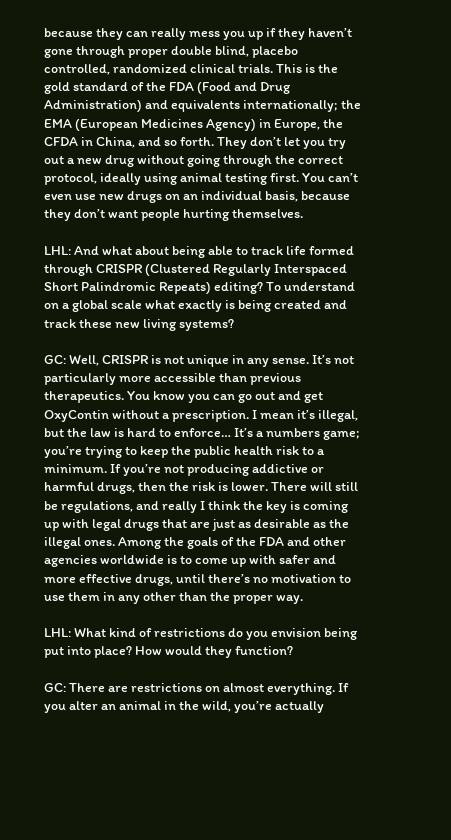because they can really mess you up if they haven’t gone through proper double blind, placebo controlled, randomized clinical trials. This is the gold standard of the FDA (Food and Drug Administration) and equivalents internationally; the EMA (European Medicines Agency) in Europe, the CFDA in China, and so forth. They don’t let you try out a new drug without going through the correct protocol, ideally using animal testing first. You can’t even use new drugs on an individual basis, because they don’t want people hurting themselves.

LHL: And what about being able to track life formed through CRISPR (Clustered Regularly Interspaced Short Palindromic Repeats) editing? To understand on a global scale what exactly is being created and track these new living systems?

GC: Well, CRISPR is not unique in any sense. It’s not particularly more accessible than previous therapeutics. You know you can go out and get OxyContin without a prescription. I mean it’s illegal, but the law is hard to enforce… It’s a numbers game; you’re trying to keep the public health risk to a minimum. If you’re not producing addictive or harmful drugs, then the risk is lower. There will still be regulations, and really I think the key is coming up with legal drugs that are just as desirable as the illegal ones. Among the goals of the FDA and other agencies worldwide is to come up with safer and more effective drugs, until there’s no motivation to use them in any other than the proper way.

LHL: What kind of restrictions do you envision being put into place? How would they function?

GC: There are restrictions on almost everything. If you alter an animal in the wild, you’re actually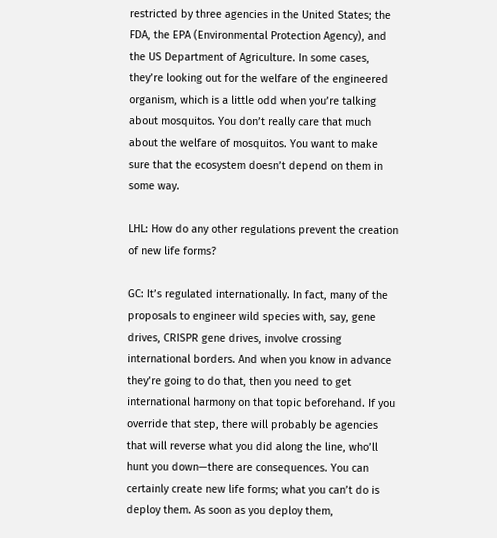restricted by three agencies in the United States; the FDA, the EPA (Environmental Protection Agency), and the US Department of Agriculture. In some cases, they’re looking out for the welfare of the engineered organism, which is a little odd when you’re talking about mosquitos. You don’t really care that much about the welfare of mosquitos. You want to make sure that the ecosystem doesn’t depend on them in some way.

LHL: How do any other regulations prevent the creation of new life forms?

GC: It’s regulated internationally. In fact, many of the proposals to engineer wild species with, say, gene drives, CRISPR gene drives, involve crossing international borders. And when you know in advance they’re going to do that, then you need to get international harmony on that topic beforehand. If you override that step, there will probably be agencies that will reverse what you did along the line, who’ll hunt you down—there are consequences. You can certainly create new life forms; what you can’t do is deploy them. As soon as you deploy them,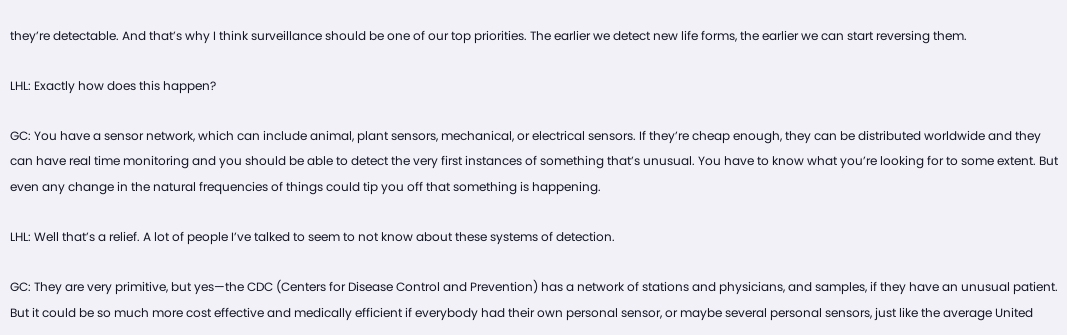they’re detectable. And that’s why I think surveillance should be one of our top priorities. The earlier we detect new life forms, the earlier we can start reversing them.

LHL: Exactly how does this happen?

GC: You have a sensor network, which can include animal, plant sensors, mechanical, or electrical sensors. If they’re cheap enough, they can be distributed worldwide and they can have real time monitoring and you should be able to detect the very first instances of something that’s unusual. You have to know what you’re looking for to some extent. But even any change in the natural frequencies of things could tip you off that something is happening.

LHL: Well that’s a relief. A lot of people I’ve talked to seem to not know about these systems of detection.

GC: They are very primitive, but yes—the CDC (Centers for Disease Control and Prevention) has a network of stations and physicians, and samples, if they have an unusual patient. But it could be so much more cost effective and medically efficient if everybody had their own personal sensor, or maybe several personal sensors, just like the average United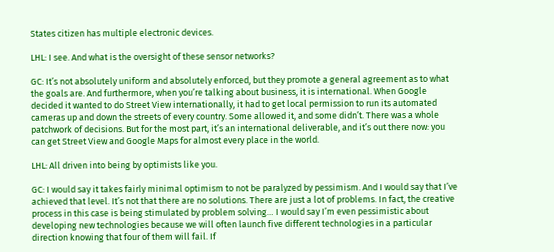States citizen has multiple electronic devices.

LHL: I see. And what is the oversight of these sensor networks?

GC: It’s not absolutely uniform and absolutely enforced, but they promote a general agreement as to what the goals are. And furthermore, when you’re talking about business, it is international. When Google decided it wanted to do Street View internationally, it had to get local permission to run its automated cameras up and down the streets of every country. Some allowed it, and some didn’t. There was a whole patchwork of decisions. But for the most part, it’s an international deliverable, and it’s out there now: you can get Street View and Google Maps for almost every place in the world.

LHL: All driven into being by optimists like you.

GC: I would say it takes fairly minimal optimism to not be paralyzed by pessimism. And I would say that I’ve achieved that level. It’s not that there are no solutions. There are just a lot of problems. In fact, the creative process in this case is being stimulated by problem solving… I would say I’m even pessimistic about developing new technologies because we will often launch five different technologies in a particular direction knowing that four of them will fail. If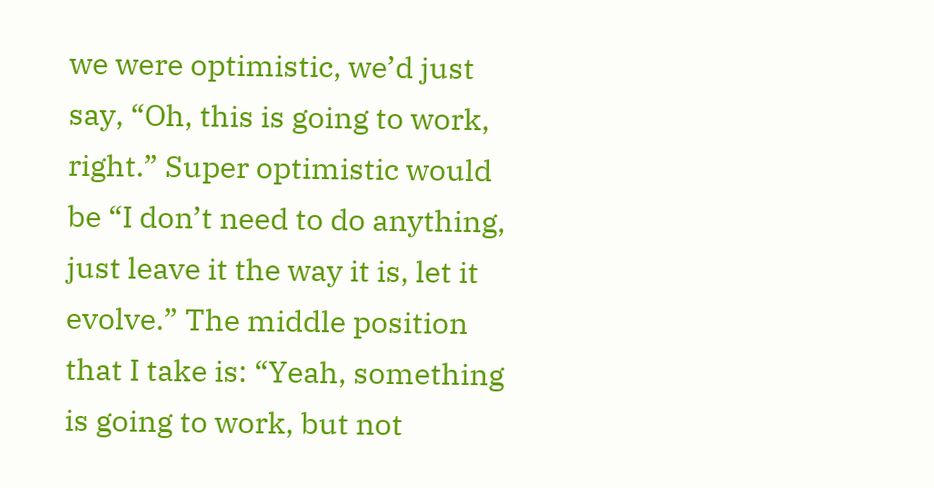we were optimistic, we’d just say, “Oh, this is going to work, right.” Super optimistic would be “I don’t need to do anything, just leave it the way it is, let it evolve.” The middle position that I take is: “Yeah, something is going to work, but not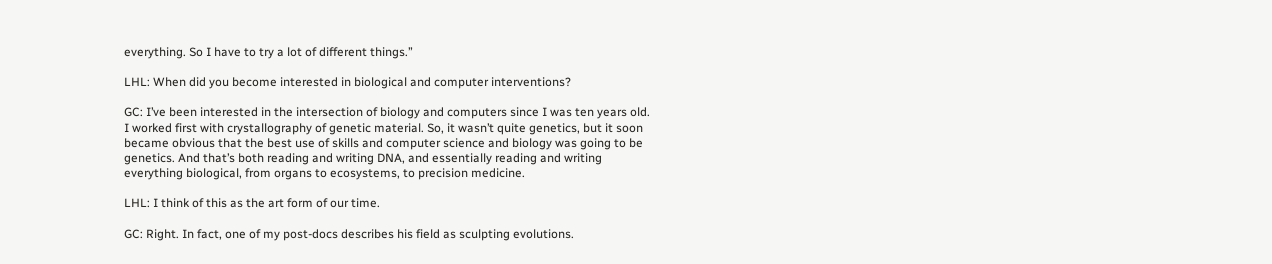everything. So I have to try a lot of different things.”

LHL: When did you become interested in biological and computer interventions?

GC: I’ve been interested in the intersection of biology and computers since I was ten years old. I worked first with crystallography of genetic material. So, it wasn’t quite genetics, but it soon became obvious that the best use of skills and computer science and biology was going to be genetics. And that’s both reading and writing DNA, and essentially reading and writing everything biological, from organs to ecosystems, to precision medicine.

LHL: I think of this as the art form of our time.

GC: Right. In fact, one of my post-docs describes his field as sculpting evolutions.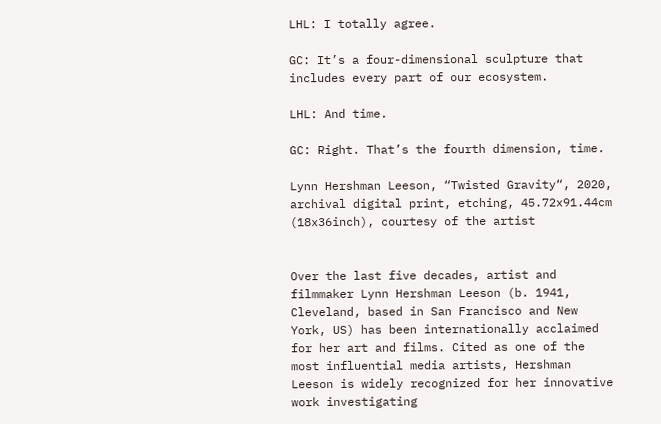LHL: I totally agree.

GC: It’s a four-dimensional sculpture that includes every part of our ecosystem.

LHL: And time.

GC: Right. That’s the fourth dimension, time.

Lynn Hershman Leeson, “Twisted Gravity“, 2020, archival digital print, etching, 45.72x91.44cm (18x36inch), courtesy of the artist


Over the last five decades, artist and filmmaker Lynn Hershman Leeson (b. 1941, Cleveland, based in San Francisco and New York, US) has been internationally acclaimed for her art and films. Cited as one of the most influential media artists, Hershman Leeson is widely recognized for her innovative work investigating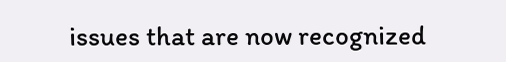issues that are now recognized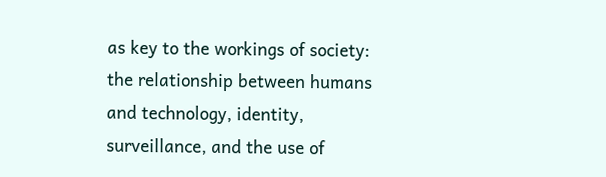as key to the workings of society: the relationship between humans and technology, identity, surveillance, and the use of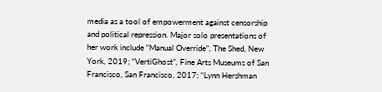media as a tool of empowerment against censorship and political repression. Major solo presentations of her work include “Manual Override”, The Shed, New York, 2019; “VertiGhost”, Fine Arts Museums of San Francisco, San Francisco, 2017; “Lynn Hershman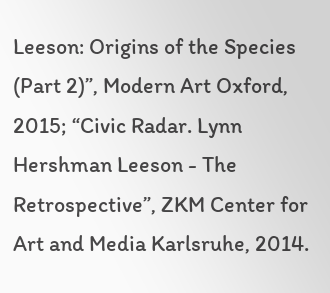Leeson: Origins of the Species (Part 2)”, Modern Art Oxford, 2015; “Civic Radar. Lynn Hershman Leeson - The Retrospective”, ZKM Center for Art and Media Karlsruhe, 2014.